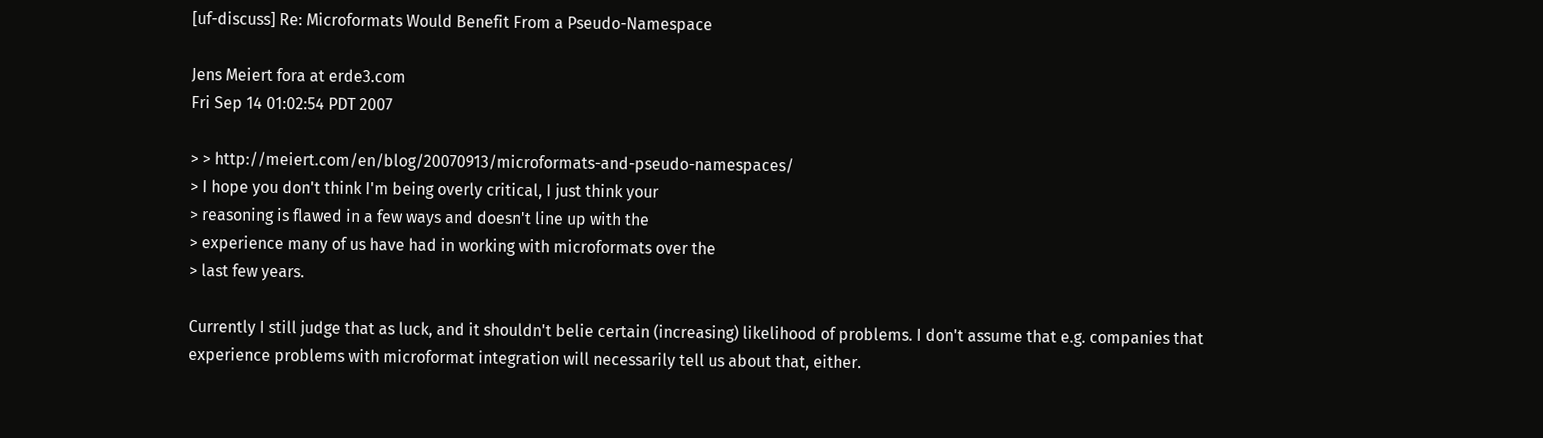[uf-discuss] Re: Microformats Would Benefit From a Pseudo-Namespace

Jens Meiert fora at erde3.com
Fri Sep 14 01:02:54 PDT 2007

> > http://meiert.com/en/blog/20070913/microformats-and-pseudo-namespaces/
> I hope you don't think I'm being overly critical, I just think your
> reasoning is flawed in a few ways and doesn't line up with the
> experience many of us have had in working with microformats over the
> last few years.

Currently I still judge that as luck, and it shouldn't belie certain (increasing) likelihood of problems. I don't assume that e.g. companies that experience problems with microformat integration will necessarily tell us about that, either.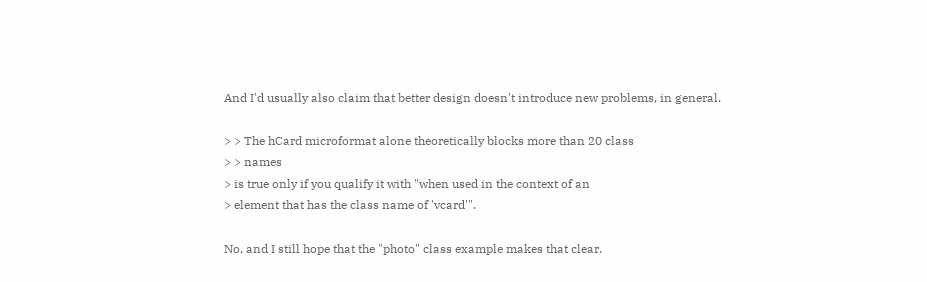And I'd usually also claim that better design doesn't introduce new problems, in general.

> > The hCard microformat alone theoretically blocks more than 20 class
> > names
> is true only if you qualify it with "when used in the context of an
> element that has the class name of 'vcard'".

No, and I still hope that the "photo" class example makes that clear.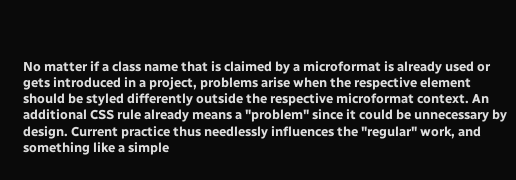No matter if a class name that is claimed by a microformat is already used or gets introduced in a project, problems arise when the respective element should be styled differently outside the respective microformat context. An additional CSS rule already means a "problem" since it could be unnecessary by design. Current practice thus needlessly influences the "regular" work, and something like a simple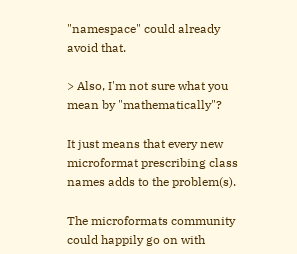"namespace" could already avoid that.

> Also, I'm not sure what you mean by "mathematically"?

It just means that every new microformat prescribing class names adds to the problem(s).

The microformats community could happily go on with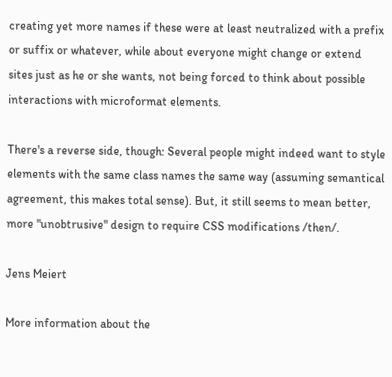creating yet more names if these were at least neutralized with a prefix or suffix or whatever, while about everyone might change or extend sites just as he or she wants, not being forced to think about possible interactions with microformat elements.

There's a reverse side, though: Several people might indeed want to style elements with the same class names the same way (assuming semantical agreement, this makes total sense). But, it still seems to mean better, more "unobtrusive" design to require CSS modifications /then/.

Jens Meiert

More information about the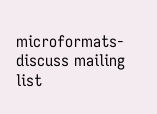microformats-discuss mailing list